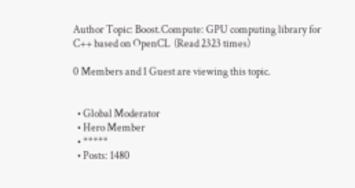Author Topic: Boost.Compute: GPU computing library for C++ based on OpenCL  (Read 2323 times)

0 Members and 1 Guest are viewing this topic.


  • Global Moderator
  • Hero Member
  • *****
  • Posts: 1480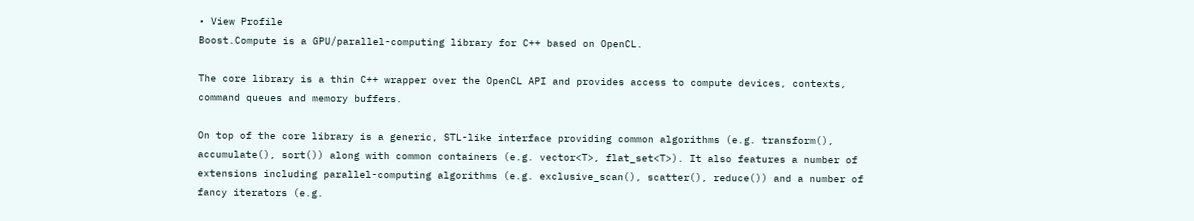• View Profile
Boost.Compute is a GPU/parallel-computing library for C++ based on OpenCL.

The core library is a thin C++ wrapper over the OpenCL API and provides access to compute devices, contexts, command queues and memory buffers.

On top of the core library is a generic, STL-like interface providing common algorithms (e.g. transform(), accumulate(), sort()) along with common containers (e.g. vector<T>, flat_set<T>). It also features a number of extensions including parallel-computing algorithms (e.g. exclusive_scan(), scatter(), reduce()) and a number of fancy iterators (e.g.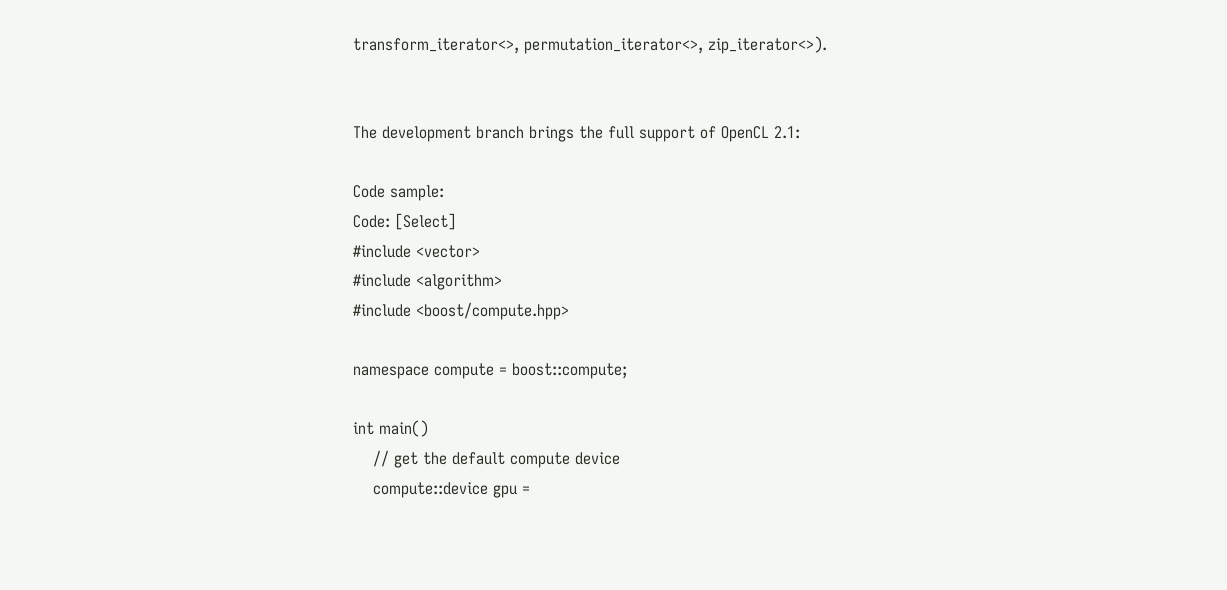transform_iterator<>, permutation_iterator<>, zip_iterator<>).


The development branch brings the full support of OpenCL 2.1:

Code sample:
Code: [Select]
#include <vector>
#include <algorithm>
#include <boost/compute.hpp>

namespace compute = boost::compute;

int main()
    // get the default compute device
    compute::device gpu =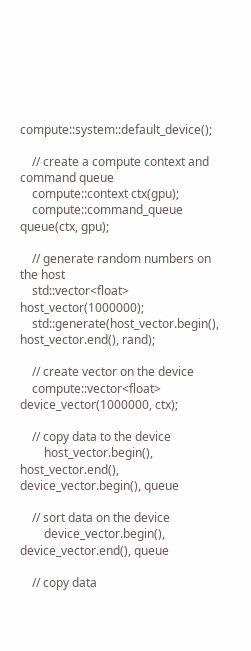compute::system::default_device();

    // create a compute context and command queue
    compute::context ctx(gpu);
    compute::command_queue queue(ctx, gpu);

    // generate random numbers on the host
    std::vector<float> host_vector(1000000);
    std::generate(host_vector.begin(), host_vector.end(), rand);

    // create vector on the device
    compute::vector<float> device_vector(1000000, ctx);

    // copy data to the device
        host_vector.begin(), host_vector.end(), device_vector.begin(), queue

    // sort data on the device
        device_vector.begin(), device_vector.end(), queue

    // copy data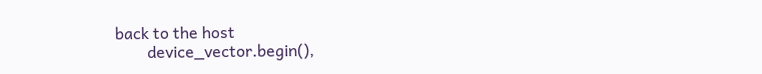back to the host
        device_vector.begin(),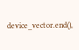device_vector.end(),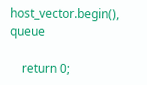host_vector.begin(), queue

    return 0;